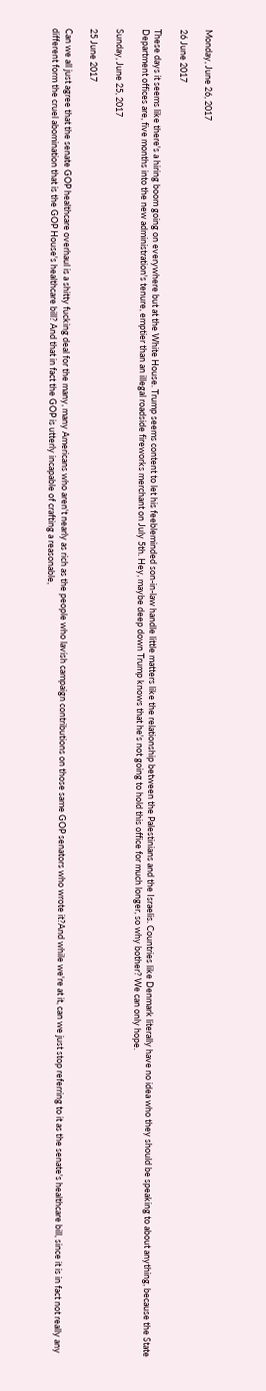Monday, June 26, 2017

26 June 2017

These days it seems like there's a hiring boom going on everywhere but at the White House. Trump seems content to let his feebleminded son-in-law handle little matters like the relationship between the Palestinians and the Israelis. Countries like Denmark literally have no idea who they should be speaking to about anything, because the State Department offices are, five months into the new administration's tenure, emptier than an illegal roadside fireworks merchant on July 5th. Hey, maybe deep down Trump knows that he's not going to hold this office for much longer, so why bother? We can only hope.

Sunday, June 25, 2017

25 June 2017

Can we all just agree that the senate GOP healthcare overhaul is a shitty fucking deal for the many, many Americans who aren't nearly as rich as the people who lavish campaign contributions on those same GOP senators who wrote it?And while we're at it, can we just stop referring to it as the senate's healthcare bill, since it is in fact not really any different form the cruel abomination that is the GOP House's healthcare bill? And that in fact the GOP is utterly incapable of crafting a reasonable,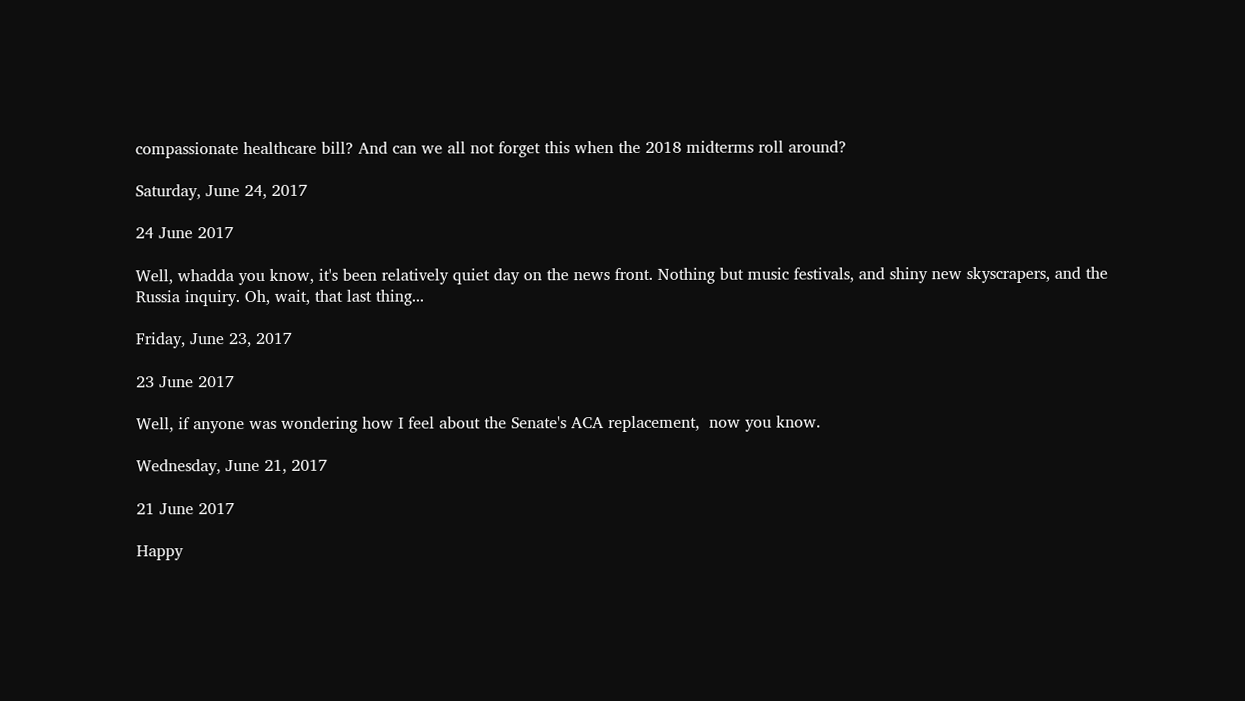compassionate healthcare bill? And can we all not forget this when the 2018 midterms roll around?

Saturday, June 24, 2017

24 June 2017

Well, whadda you know, it's been relatively quiet day on the news front. Nothing but music festivals, and shiny new skyscrapers, and the Russia inquiry. Oh, wait, that last thing...

Friday, June 23, 2017

23 June 2017

Well, if anyone was wondering how I feel about the Senate's ACA replacement,  now you know.

Wednesday, June 21, 2017

21 June 2017

Happy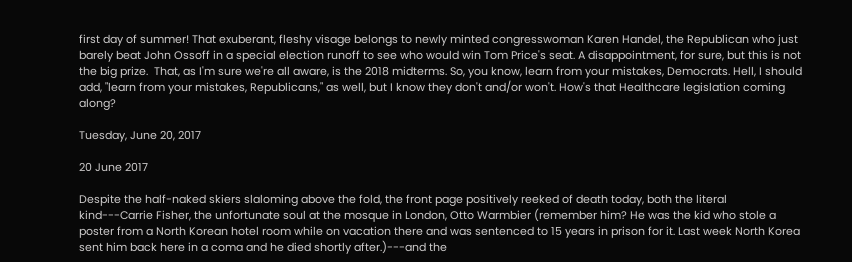first day of summer! That exuberant, fleshy visage belongs to newly minted congresswoman Karen Handel, the Republican who just barely beat John Ossoff in a special election runoff to see who would win Tom Price's seat. A disappointment, for sure, but this is not the big prize.  That, as I'm sure we're all aware, is the 2018 midterms. So, you know, learn from your mistakes, Democrats. Hell, I should add, "learn from your mistakes, Republicans," as well, but I know they don't and/or won't. How's that Healthcare legislation coming along?

Tuesday, June 20, 2017

20 June 2017

Despite the half-naked skiers slaloming above the fold, the front page positively reeked of death today, both the literal kind---Carrie Fisher, the unfortunate soul at the mosque in London, Otto Warmbier (remember him? He was the kid who stole a poster from a North Korean hotel room while on vacation there and was sentenced to 15 years in prison for it. Last week North Korea sent him back here in a coma and he died shortly after.)---and the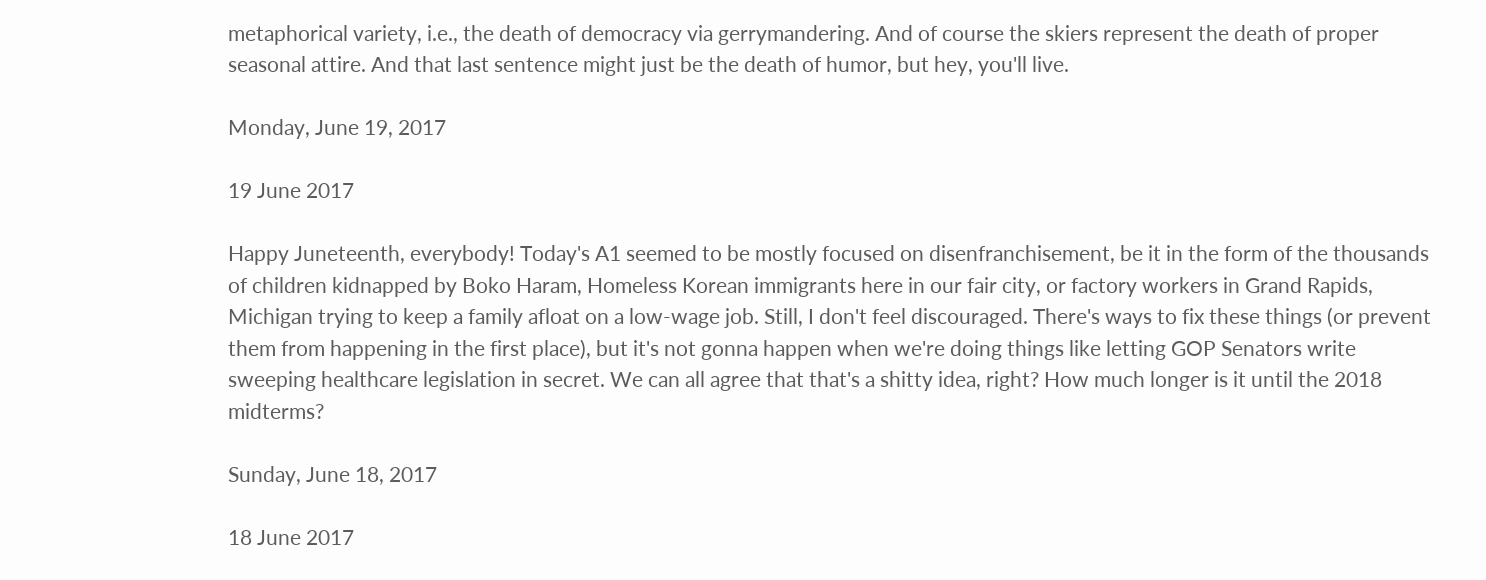metaphorical variety, i.e., the death of democracy via gerrymandering. And of course the skiers represent the death of proper seasonal attire. And that last sentence might just be the death of humor, but hey, you'll live.

Monday, June 19, 2017

19 June 2017

Happy Juneteenth, everybody! Today's A1 seemed to be mostly focused on disenfranchisement, be it in the form of the thousands of children kidnapped by Boko Haram, Homeless Korean immigrants here in our fair city, or factory workers in Grand Rapids, Michigan trying to keep a family afloat on a low-wage job. Still, I don't feel discouraged. There's ways to fix these things (or prevent them from happening in the first place), but it's not gonna happen when we're doing things like letting GOP Senators write sweeping healthcare legislation in secret. We can all agree that that's a shitty idea, right? How much longer is it until the 2018 midterms?

Sunday, June 18, 2017

18 June 2017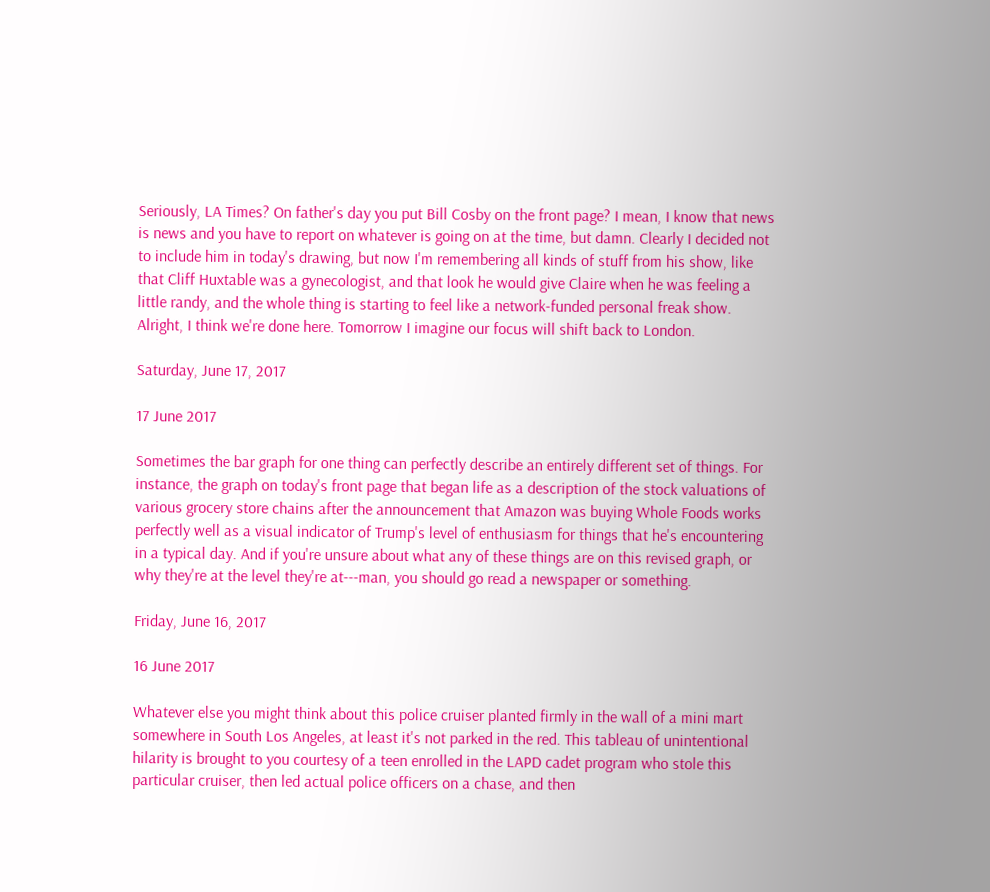Seriously, LA Times? On father's day you put Bill Cosby on the front page? I mean, I know that news is news and you have to report on whatever is going on at the time, but damn. Clearly I decided not to include him in today's drawing, but now I'm remembering all kinds of stuff from his show, like that Cliff Huxtable was a gynecologist, and that look he would give Claire when he was feeling a little randy, and the whole thing is starting to feel like a network-funded personal freak show. Alright, I think we're done here. Tomorrow I imagine our focus will shift back to London.

Saturday, June 17, 2017

17 June 2017

Sometimes the bar graph for one thing can perfectly describe an entirely different set of things. For instance, the graph on today's front page that began life as a description of the stock valuations of various grocery store chains after the announcement that Amazon was buying Whole Foods works perfectly well as a visual indicator of Trump's level of enthusiasm for things that he's encountering in a typical day. And if you're unsure about what any of these things are on this revised graph, or why they're at the level they're at---man, you should go read a newspaper or something.

Friday, June 16, 2017

16 June 2017

Whatever else you might think about this police cruiser planted firmly in the wall of a mini mart somewhere in South Los Angeles, at least it's not parked in the red. This tableau of unintentional hilarity is brought to you courtesy of a teen enrolled in the LAPD cadet program who stole this particular cruiser, then led actual police officers on a chase, and then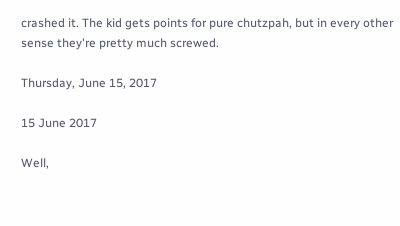crashed it. The kid gets points for pure chutzpah, but in every other sense they're pretty much screwed.

Thursday, June 15, 2017

15 June 2017

Well,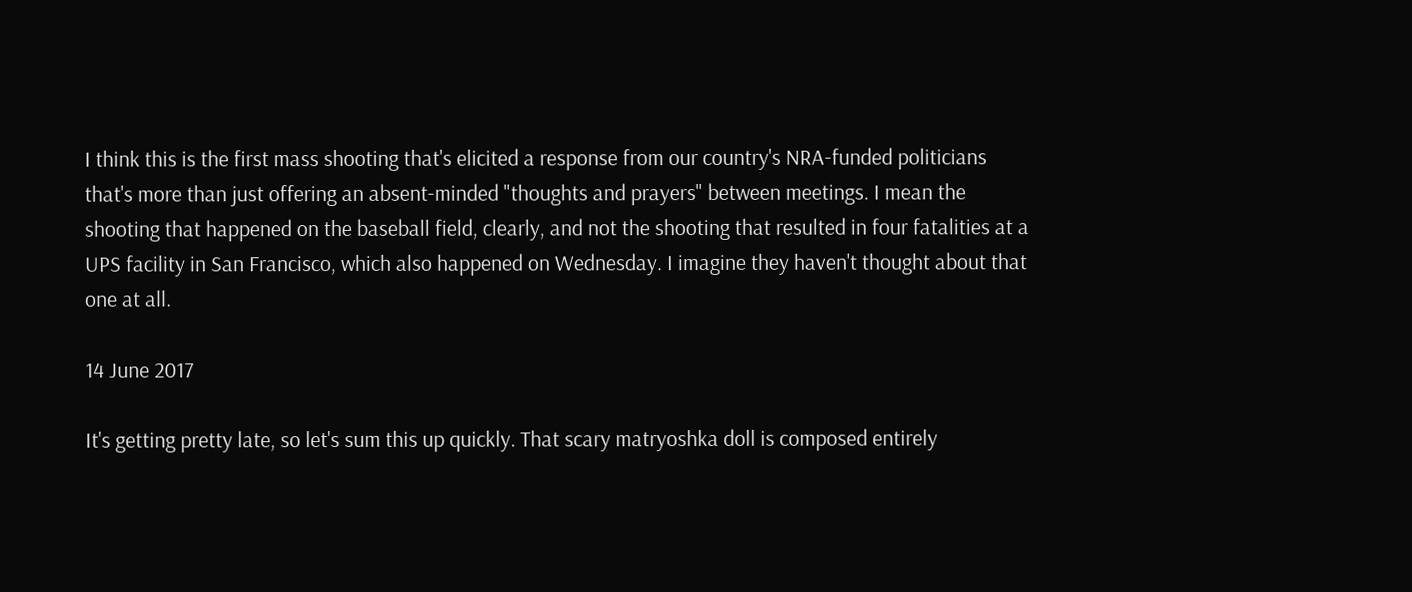I think this is the first mass shooting that's elicited a response from our country's NRA-funded politicians that's more than just offering an absent-minded "thoughts and prayers" between meetings. I mean the shooting that happened on the baseball field, clearly, and not the shooting that resulted in four fatalities at a UPS facility in San Francisco, which also happened on Wednesday. I imagine they haven't thought about that one at all.

14 June 2017

It's getting pretty late, so let's sum this up quickly. That scary matryoshka doll is composed entirely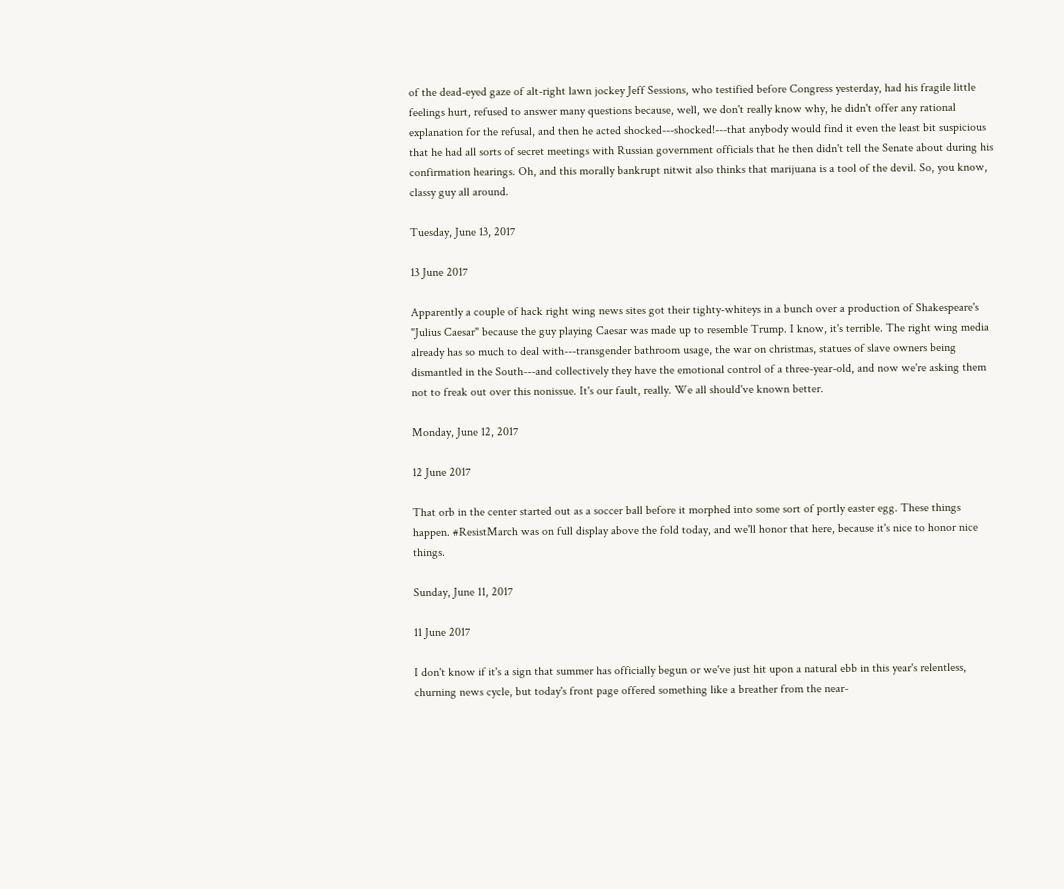of the dead-eyed gaze of alt-right lawn jockey Jeff Sessions, who testified before Congress yesterday, had his fragile little feelings hurt, refused to answer many questions because, well, we don't really know why, he didn't offer any rational explanation for the refusal, and then he acted shocked---shocked!---that anybody would find it even the least bit suspicious that he had all sorts of secret meetings with Russian government officials that he then didn't tell the Senate about during his confirmation hearings. Oh, and this morally bankrupt nitwit also thinks that marijuana is a tool of the devil. So, you know, classy guy all around.

Tuesday, June 13, 2017

13 June 2017

Apparently a couple of hack right wing news sites got their tighty-whiteys in a bunch over a production of Shakespeare's "Julius Caesar" because the guy playing Caesar was made up to resemble Trump. I know, it's terrible. The right wing media already has so much to deal with---transgender bathroom usage, the war on christmas, statues of slave owners being dismantled in the South---and collectively they have the emotional control of a three-year-old, and now we're asking them not to freak out over this nonissue. It's our fault, really. We all should've known better.

Monday, June 12, 2017

12 June 2017

That orb in the center started out as a soccer ball before it morphed into some sort of portly easter egg. These things happen. #ResistMarch was on full display above the fold today, and we'll honor that here, because it's nice to honor nice things.

Sunday, June 11, 2017

11 June 2017

I don't know if it's a sign that summer has officially begun or we've just hit upon a natural ebb in this year's relentless, churning news cycle, but today's front page offered something like a breather from the near-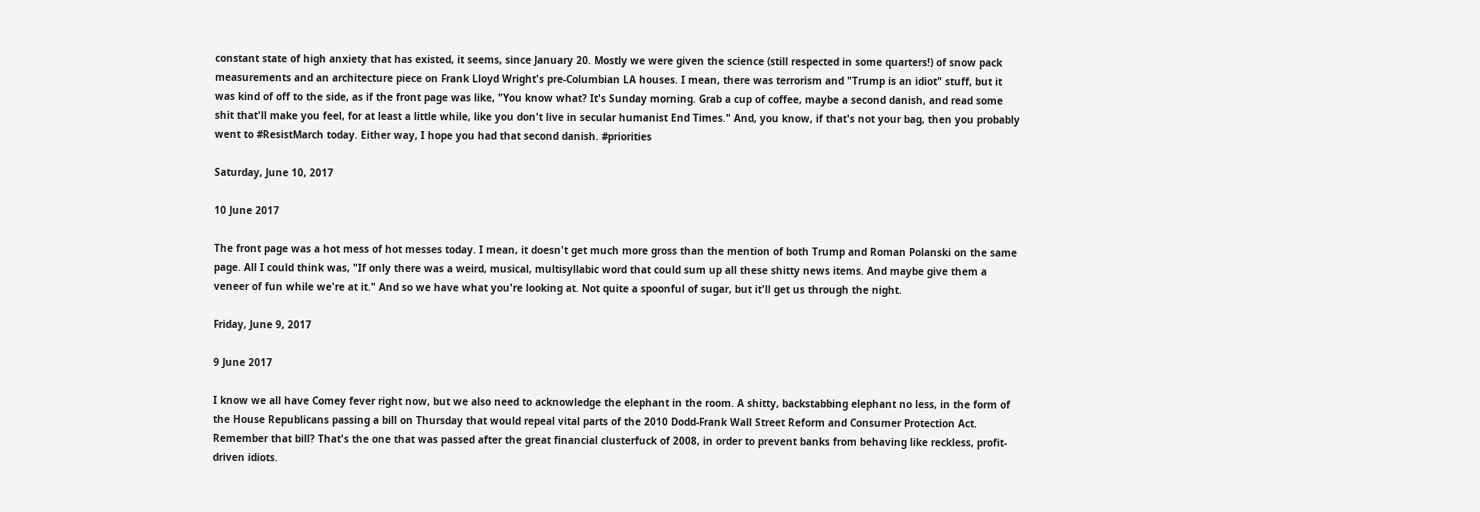constant state of high anxiety that has existed, it seems, since January 20. Mostly we were given the science (still respected in some quarters!) of snow pack measurements and an architecture piece on Frank Lloyd Wright's pre-Columbian LA houses. I mean, there was terrorism and "Trump is an idiot" stuff, but it was kind of off to the side, as if the front page was like, "You know what? It's Sunday morning. Grab a cup of coffee, maybe a second danish, and read some shit that'll make you feel, for at least a little while, like you don't live in secular humanist End Times." And, you know, if that's not your bag, then you probably went to #ResistMarch today. Either way, I hope you had that second danish. #priorities

Saturday, June 10, 2017

10 June 2017

The front page was a hot mess of hot messes today. I mean, it doesn't get much more gross than the mention of both Trump and Roman Polanski on the same page. All I could think was, "If only there was a weird, musical, multisyllabic word that could sum up all these shitty news items. And maybe give them a veneer of fun while we're at it." And so we have what you're looking at. Not quite a spoonful of sugar, but it'll get us through the night.

Friday, June 9, 2017

9 June 2017

I know we all have Comey fever right now, but we also need to acknowledge the elephant in the room. A shitty, backstabbing elephant no less, in the form of the House Republicans passing a bill on Thursday that would repeal vital parts of the 2010 Dodd-Frank Wall Street Reform and Consumer Protection Act. Remember that bill? That's the one that was passed after the great financial clusterfuck of 2008, in order to prevent banks from behaving like reckless, profit-driven idiots.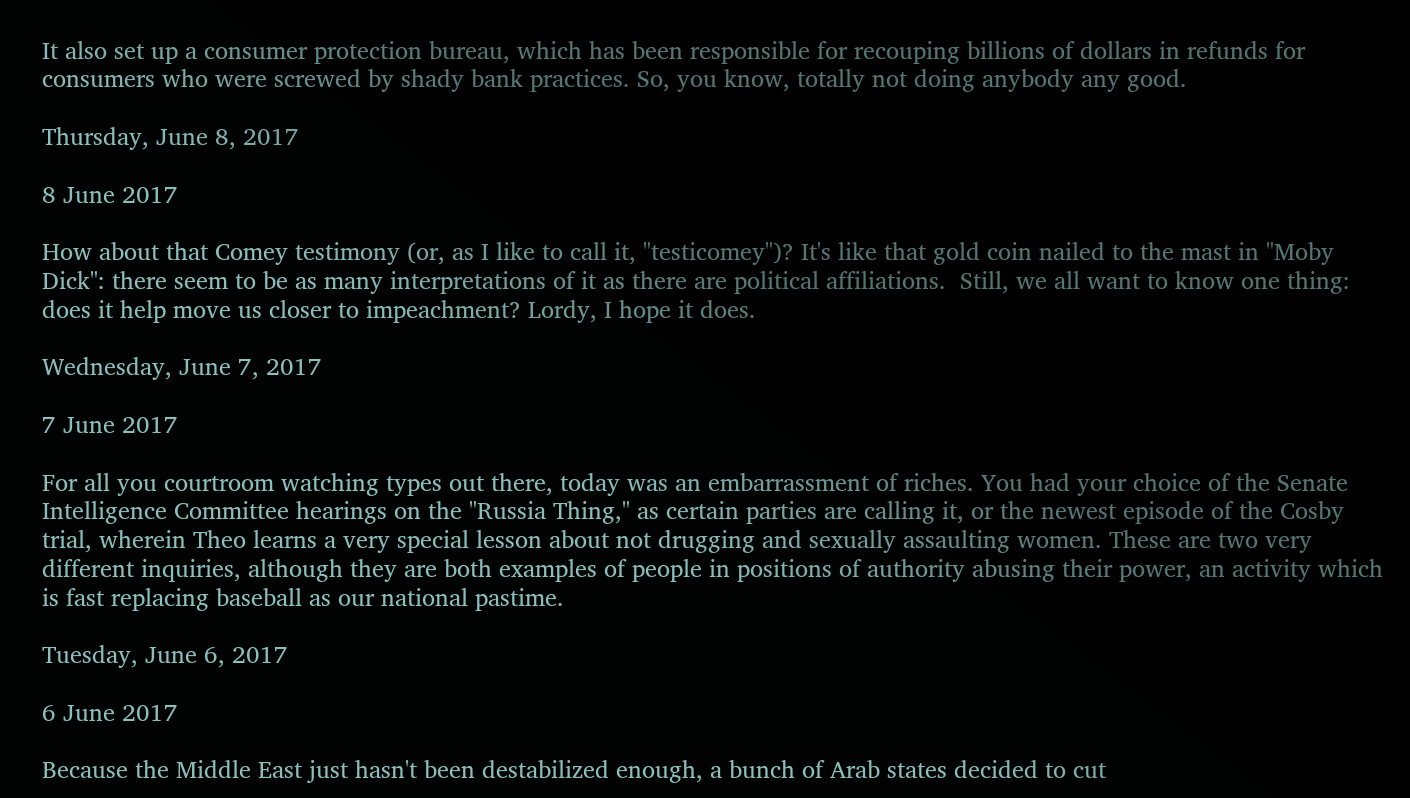It also set up a consumer protection bureau, which has been responsible for recouping billions of dollars in refunds for consumers who were screwed by shady bank practices. So, you know, totally not doing anybody any good.

Thursday, June 8, 2017

8 June 2017

How about that Comey testimony (or, as I like to call it, "testicomey")? It's like that gold coin nailed to the mast in "Moby Dick": there seem to be as many interpretations of it as there are political affiliations.  Still, we all want to know one thing: does it help move us closer to impeachment? Lordy, I hope it does.

Wednesday, June 7, 2017

7 June 2017

For all you courtroom watching types out there, today was an embarrassment of riches. You had your choice of the Senate Intelligence Committee hearings on the "Russia Thing," as certain parties are calling it, or the newest episode of the Cosby trial, wherein Theo learns a very special lesson about not drugging and sexually assaulting women. These are two very different inquiries, although they are both examples of people in positions of authority abusing their power, an activity which is fast replacing baseball as our national pastime.

Tuesday, June 6, 2017

6 June 2017

Because the Middle East just hasn't been destabilized enough, a bunch of Arab states decided to cut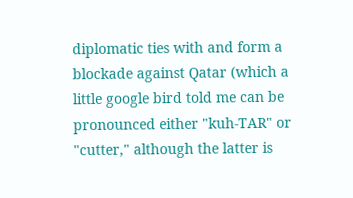diplomatic ties with and form a blockade against Qatar (which a little google bird told me can be pronounced either "kuh-TAR" or "cutter," although the latter is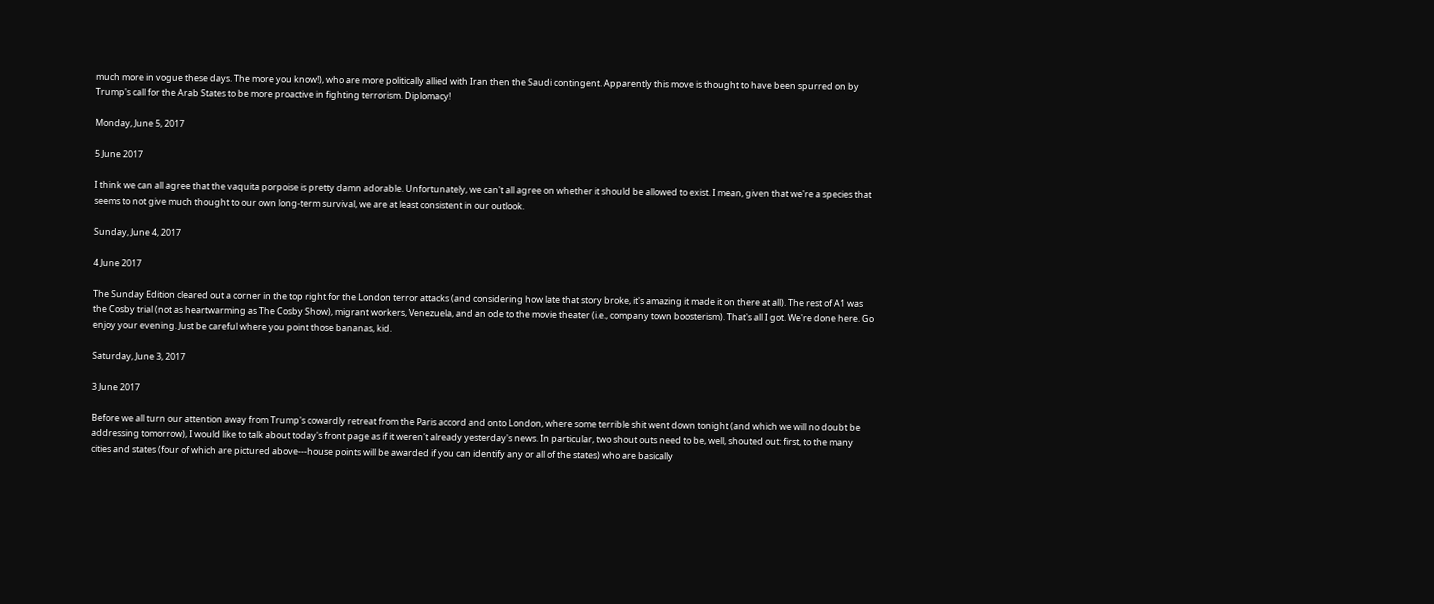much more in vogue these days. The more you know!), who are more politically allied with Iran then the Saudi contingent. Apparently this move is thought to have been spurred on by Trump's call for the Arab States to be more proactive in fighting terrorism. Diplomacy!

Monday, June 5, 2017

5 June 2017

I think we can all agree that the vaquita porpoise is pretty damn adorable. Unfortunately, we can't all agree on whether it should be allowed to exist. I mean, given that we're a species that seems to not give much thought to our own long-term survival, we are at least consistent in our outlook.

Sunday, June 4, 2017

4 June 2017

The Sunday Edition cleared out a corner in the top right for the London terror attacks (and considering how late that story broke, it's amazing it made it on there at all). The rest of A1 was the Cosby trial (not as heartwarming as The Cosby Show), migrant workers, Venezuela, and an ode to the movie theater (i.e., company town boosterism). That's all I got. We're done here. Go enjoy your evening. Just be careful where you point those bananas, kid.

Saturday, June 3, 2017

3 June 2017

Before we all turn our attention away from Trump's cowardly retreat from the Paris accord and onto London, where some terrible shit went down tonight (and which we will no doubt be addressing tomorrow), I would like to talk about today's front page as if it weren't already yesterday's news. In particular, two shout outs need to be, well, shouted out: first, to the many cities and states (four of which are pictured above---house points will be awarded if you can identify any or all of the states) who are basically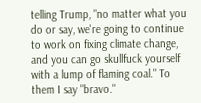telling Trump, "no matter what you do or say, we're going to continue to work on fixing climate change, and you can go skullfuck yourself with a lump of flaming coal." To them I say "bravo."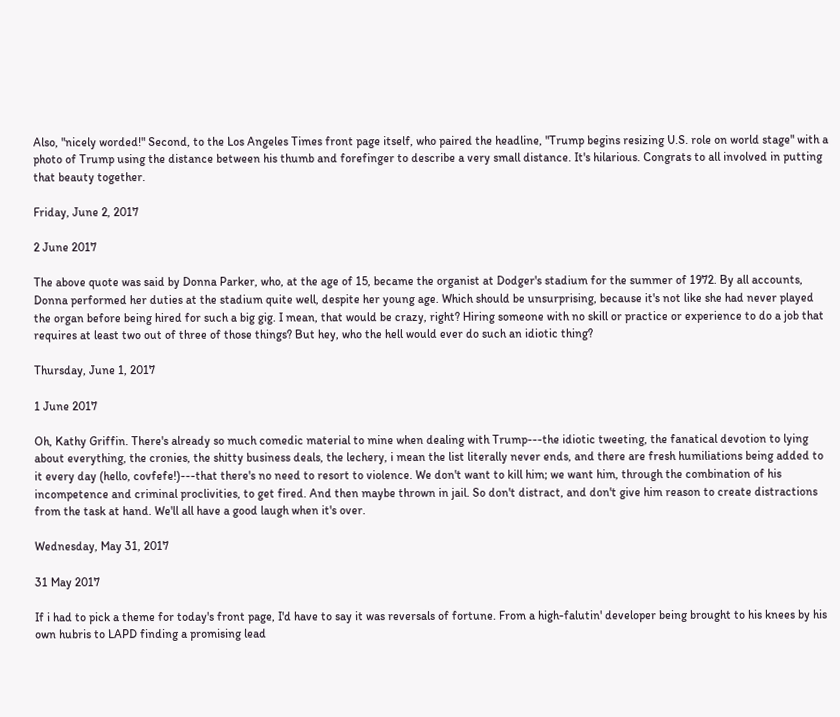Also, "nicely worded!" Second, to the Los Angeles Times front page itself, who paired the headline, "Trump begins resizing U.S. role on world stage" with a photo of Trump using the distance between his thumb and forefinger to describe a very small distance. It's hilarious. Congrats to all involved in putting that beauty together.

Friday, June 2, 2017

2 June 2017

The above quote was said by Donna Parker, who, at the age of 15, became the organist at Dodger's stadium for the summer of 1972. By all accounts, Donna performed her duties at the stadium quite well, despite her young age. Which should be unsurprising, because it's not like she had never played the organ before being hired for such a big gig. I mean, that would be crazy, right? Hiring someone with no skill or practice or experience to do a job that requires at least two out of three of those things? But hey, who the hell would ever do such an idiotic thing?

Thursday, June 1, 2017

1 June 2017

Oh, Kathy Griffin. There's already so much comedic material to mine when dealing with Trump---the idiotic tweeting, the fanatical devotion to lying about everything, the cronies, the shitty business deals, the lechery, i mean the list literally never ends, and there are fresh humiliations being added to it every day (hello, covfefe!)---that there's no need to resort to violence. We don't want to kill him; we want him, through the combination of his incompetence and criminal proclivities, to get fired. And then maybe thrown in jail. So don't distract, and don't give him reason to create distractions from the task at hand. We'll all have a good laugh when it's over.

Wednesday, May 31, 2017

31 May 2017

If i had to pick a theme for today's front page, I'd have to say it was reversals of fortune. From a high-falutin' developer being brought to his knees by his own hubris to LAPD finding a promising lead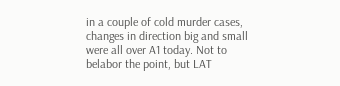in a couple of cold murder cases, changes in direction big and small were all over A1 today. Not to belabor the point, but LAT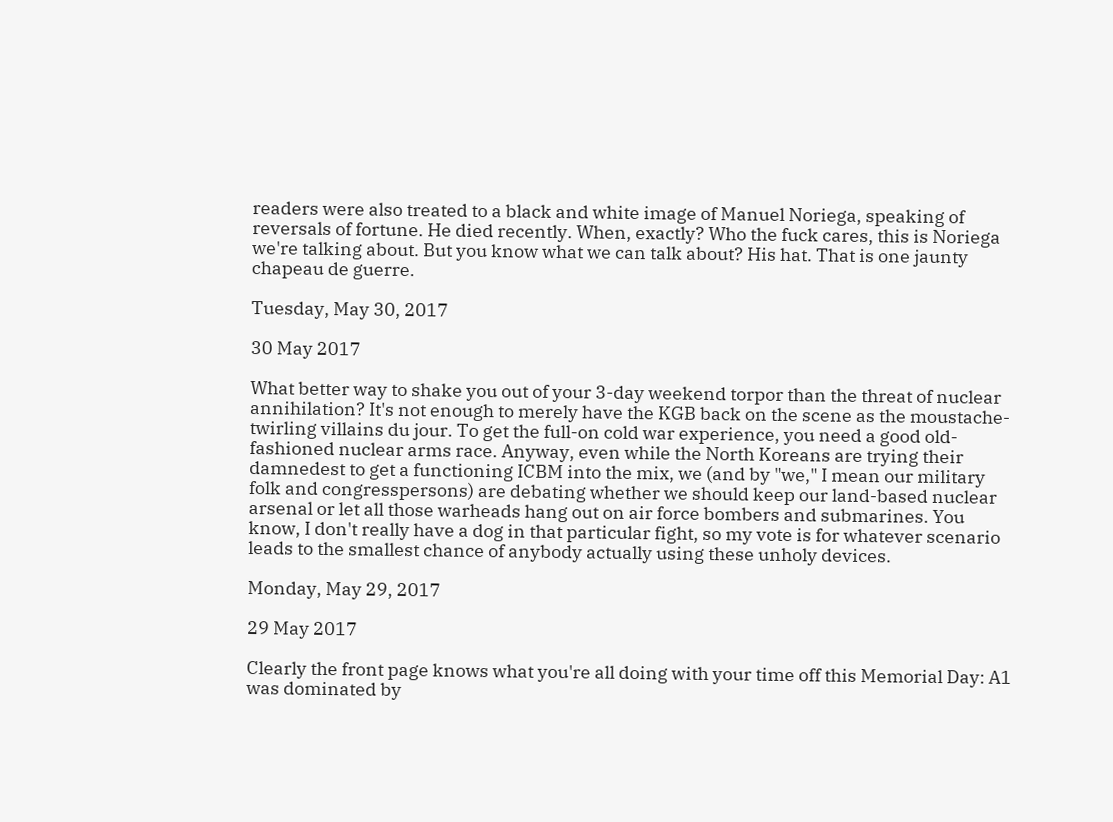readers were also treated to a black and white image of Manuel Noriega, speaking of reversals of fortune. He died recently. When, exactly? Who the fuck cares, this is Noriega we're talking about. But you know what we can talk about? His hat. That is one jaunty chapeau de guerre.

Tuesday, May 30, 2017

30 May 2017

What better way to shake you out of your 3-day weekend torpor than the threat of nuclear annihilation? It's not enough to merely have the KGB back on the scene as the moustache-twirling villains du jour. To get the full-on cold war experience, you need a good old-fashioned nuclear arms race. Anyway, even while the North Koreans are trying their damnedest to get a functioning ICBM into the mix, we (and by "we," I mean our military folk and congresspersons) are debating whether we should keep our land-based nuclear arsenal or let all those warheads hang out on air force bombers and submarines. You know, I don't really have a dog in that particular fight, so my vote is for whatever scenario leads to the smallest chance of anybody actually using these unholy devices.

Monday, May 29, 2017

29 May 2017

Clearly the front page knows what you're all doing with your time off this Memorial Day: A1 was dominated by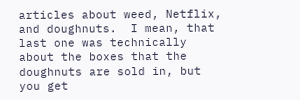articles about weed, Netflix, and doughnuts.  I mean, that last one was technically about the boxes that the doughnuts are sold in, but you get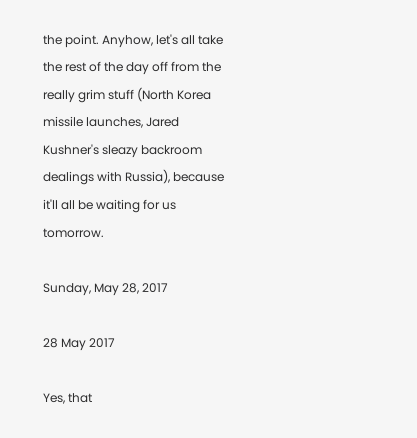the point. Anyhow, let's all take the rest of the day off from the really grim stuff (North Korea missile launches, Jared Kushner's sleazy backroom dealings with Russia), because it'll all be waiting for us tomorrow.

Sunday, May 28, 2017

28 May 2017

Yes, that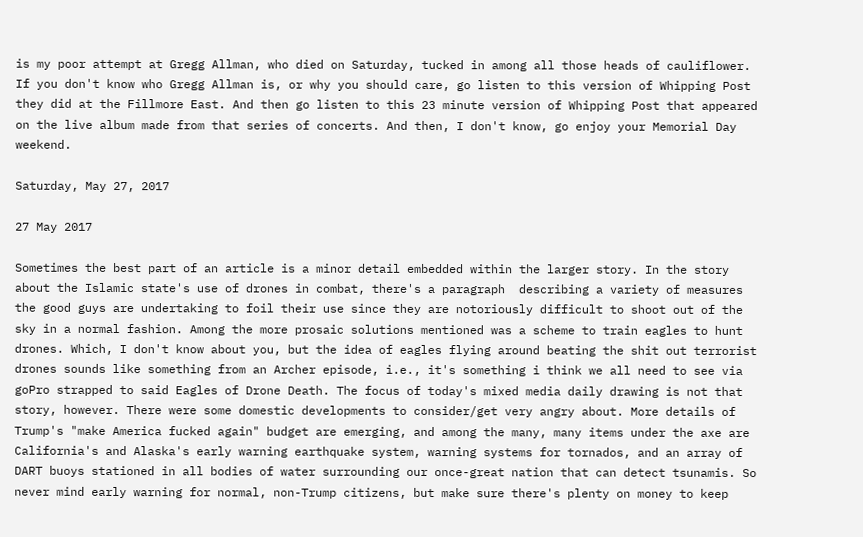is my poor attempt at Gregg Allman, who died on Saturday, tucked in among all those heads of cauliflower. If you don't know who Gregg Allman is, or why you should care, go listen to this version of Whipping Post they did at the Fillmore East. And then go listen to this 23 minute version of Whipping Post that appeared on the live album made from that series of concerts. And then, I don't know, go enjoy your Memorial Day weekend.

Saturday, May 27, 2017

27 May 2017

Sometimes the best part of an article is a minor detail embedded within the larger story. In the story about the Islamic state's use of drones in combat, there's a paragraph  describing a variety of measures the good guys are undertaking to foil their use since they are notoriously difficult to shoot out of the sky in a normal fashion. Among the more prosaic solutions mentioned was a scheme to train eagles to hunt drones. Which, I don't know about you, but the idea of eagles flying around beating the shit out terrorist drones sounds like something from an Archer episode, i.e., it's something i think we all need to see via goPro strapped to said Eagles of Drone Death. The focus of today's mixed media daily drawing is not that story, however. There were some domestic developments to consider/get very angry about. More details of Trump's "make America fucked again" budget are emerging, and among the many, many items under the axe are California's and Alaska's early warning earthquake system, warning systems for tornados, and an array of DART buoys stationed in all bodies of water surrounding our once-great nation that can detect tsunamis. So never mind early warning for normal, non-Trump citizens, but make sure there's plenty on money to keep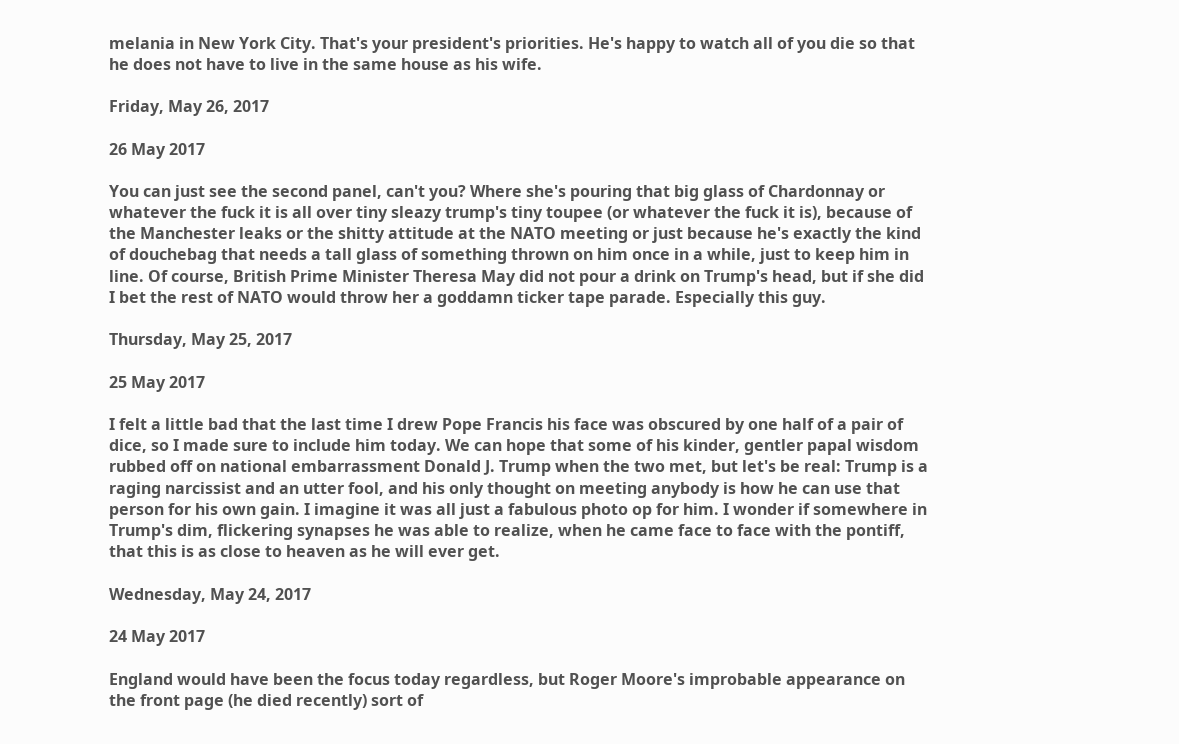melania in New York City. That's your president's priorities. He's happy to watch all of you die so that he does not have to live in the same house as his wife.

Friday, May 26, 2017

26 May 2017

You can just see the second panel, can't you? Where she's pouring that big glass of Chardonnay or whatever the fuck it is all over tiny sleazy trump's tiny toupee (or whatever the fuck it is), because of the Manchester leaks or the shitty attitude at the NATO meeting or just because he's exactly the kind of douchebag that needs a tall glass of something thrown on him once in a while, just to keep him in line. Of course, British Prime Minister Theresa May did not pour a drink on Trump's head, but if she did I bet the rest of NATO would throw her a goddamn ticker tape parade. Especially this guy.

Thursday, May 25, 2017

25 May 2017

I felt a little bad that the last time I drew Pope Francis his face was obscured by one half of a pair of dice, so I made sure to include him today. We can hope that some of his kinder, gentler papal wisdom rubbed off on national embarrassment Donald J. Trump when the two met, but let's be real: Trump is a raging narcissist and an utter fool, and his only thought on meeting anybody is how he can use that person for his own gain. I imagine it was all just a fabulous photo op for him. I wonder if somewhere in Trump's dim, flickering synapses he was able to realize, when he came face to face with the pontiff, that this is as close to heaven as he will ever get.

Wednesday, May 24, 2017

24 May 2017

England would have been the focus today regardless, but Roger Moore's improbable appearance on the front page (he died recently) sort of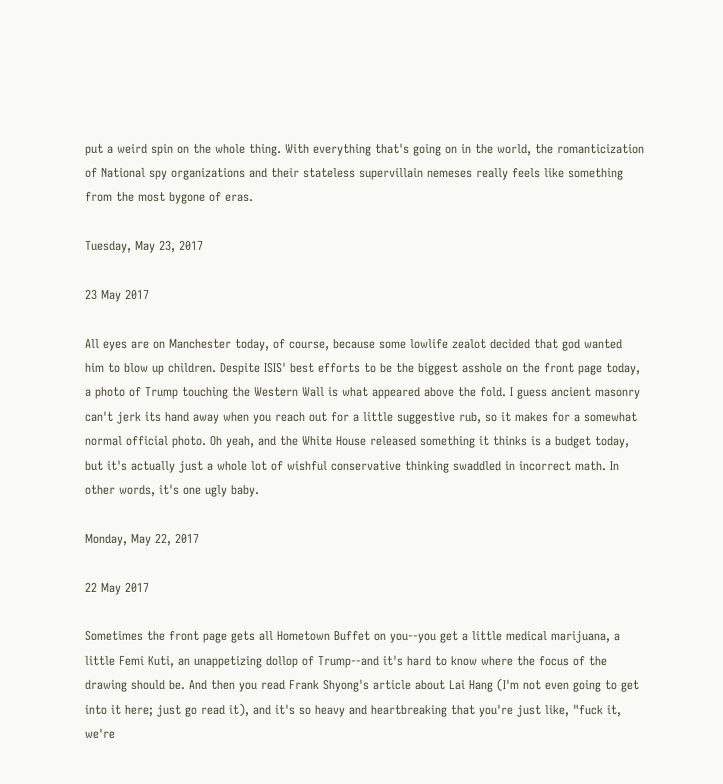put a weird spin on the whole thing. With everything that's going on in the world, the romanticization of National spy organizations and their stateless supervillain nemeses really feels like something from the most bygone of eras.

Tuesday, May 23, 2017

23 May 2017

All eyes are on Manchester today, of course, because some lowlife zealot decided that god wanted him to blow up children. Despite ISIS' best efforts to be the biggest asshole on the front page today, a photo of Trump touching the Western Wall is what appeared above the fold. I guess ancient masonry can't jerk its hand away when you reach out for a little suggestive rub, so it makes for a somewhat normal official photo. Oh yeah, and the White House released something it thinks is a budget today, but it's actually just a whole lot of wishful conservative thinking swaddled in incorrect math. In other words, it's one ugly baby.

Monday, May 22, 2017

22 May 2017

Sometimes the front page gets all Hometown Buffet on you--you get a little medical marijuana, a little Femi Kuti, an unappetizing dollop of Trump--and it's hard to know where the focus of the drawing should be. And then you read Frank Shyong's article about Lai Hang (I'm not even going to get into it here; just go read it), and it's so heavy and heartbreaking that you're just like, "fuck it, we're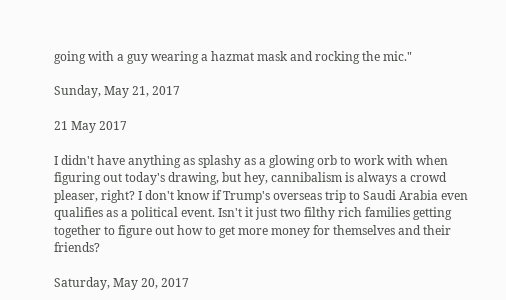going with a guy wearing a hazmat mask and rocking the mic."

Sunday, May 21, 2017

21 May 2017

I didn't have anything as splashy as a glowing orb to work with when figuring out today's drawing, but hey, cannibalism is always a crowd pleaser, right? I don't know if Trump's overseas trip to Saudi Arabia even qualifies as a political event. Isn't it just two filthy rich families getting together to figure out how to get more money for themselves and their friends?

Saturday, May 20, 2017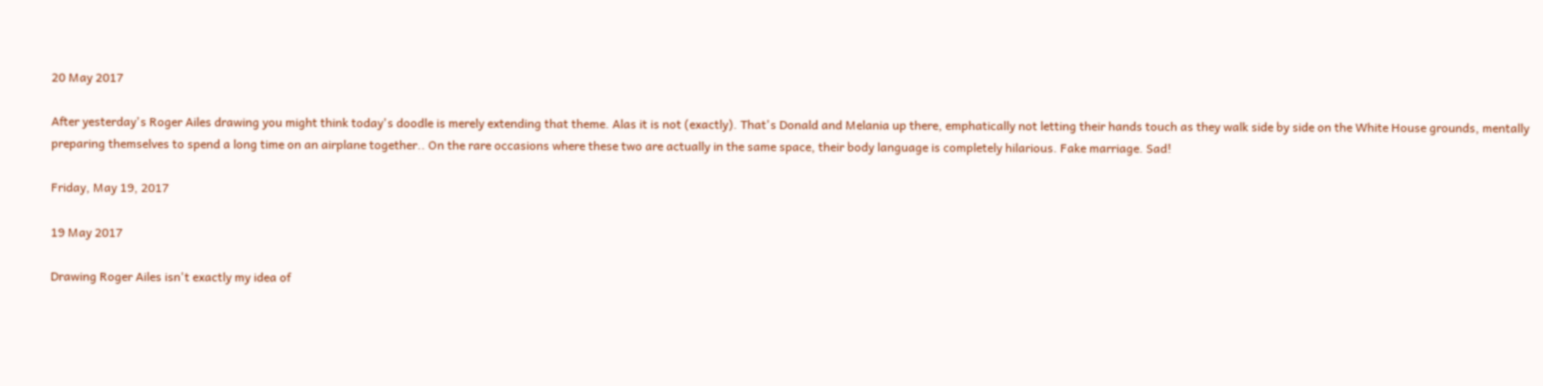20 May 2017

After yesterday's Roger Ailes drawing you might think today's doodle is merely extending that theme. Alas it is not (exactly). That's Donald and Melania up there, emphatically not letting their hands touch as they walk side by side on the White House grounds, mentally preparing themselves to spend a long time on an airplane together.. On the rare occasions where these two are actually in the same space, their body language is completely hilarious. Fake marriage. Sad!

Friday, May 19, 2017

19 May 2017

Drawing Roger Ailes isn't exactly my idea of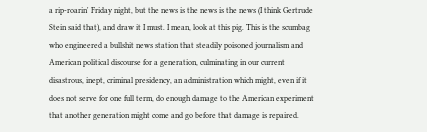a rip-roarin' Friday night, but the news is the news is the news (I think Gertrude Stein said that), and draw it I must. I mean, look at this pig. This is the scumbag who engineered a bullshit news station that steadily poisoned journalism and American political discourse for a generation, culminating in our current disastrous, inept, criminal presidency, an administration which might, even if it does not serve for one full term, do enough damage to the American experiment that another generation might come and go before that damage is repaired.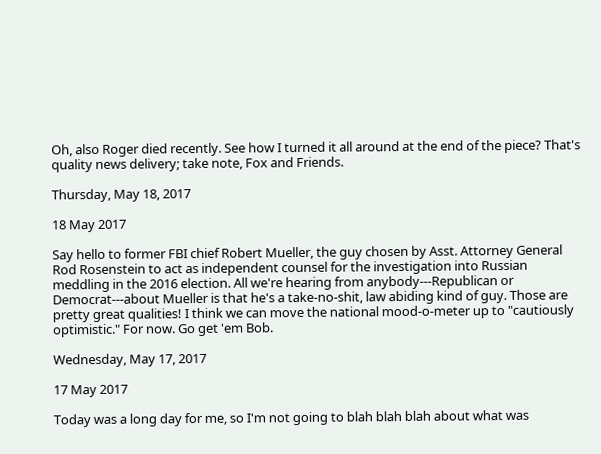Oh, also Roger died recently. See how I turned it all around at the end of the piece? That's quality news delivery; take note, Fox and Friends.

Thursday, May 18, 2017

18 May 2017

Say hello to former FBI chief Robert Mueller, the guy chosen by Asst. Attorney General Rod Rosenstein to act as independent counsel for the investigation into Russian meddling in the 2016 election. All we're hearing from anybody---Republican or Democrat---about Mueller is that he's a take-no-shit, law abiding kind of guy. Those are pretty great qualities! I think we can move the national mood-o-meter up to "cautiously optimistic." For now. Go get 'em Bob.

Wednesday, May 17, 2017

17 May 2017

Today was a long day for me, so I'm not going to blah blah blah about what was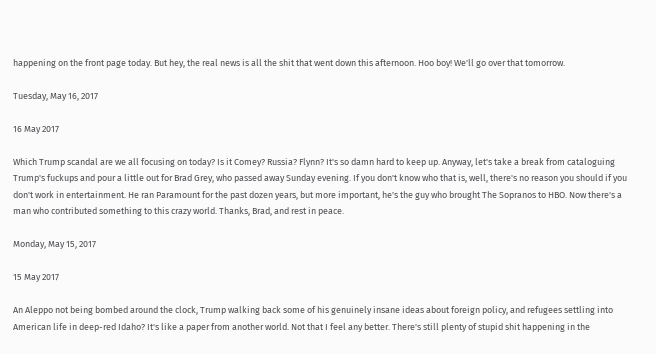happening on the front page today. But hey, the real news is all the shit that went down this afternoon. Hoo boy! We'll go over that tomorrow.

Tuesday, May 16, 2017

16 May 2017

Which Trump scandal are we all focusing on today? Is it Comey? Russia? Flynn? It's so damn hard to keep up. Anyway, let's take a break from cataloguing Trump's fuckups and pour a little out for Brad Grey, who passed away Sunday evening. If you don't know who that is, well, there's no reason you should if you don't work in entertainment. He ran Paramount for the past dozen years, but more important, he's the guy who brought The Sopranos to HBO. Now there's a man who contributed something to this crazy world. Thanks, Brad, and rest in peace.

Monday, May 15, 2017

15 May 2017

An Aleppo not being bombed around the clock, Trump walking back some of his genuinely insane ideas about foreign policy, and refugees settling into American life in deep-red Idaho? It's like a paper from another world. Not that I feel any better. There's still plenty of stupid shit happening in the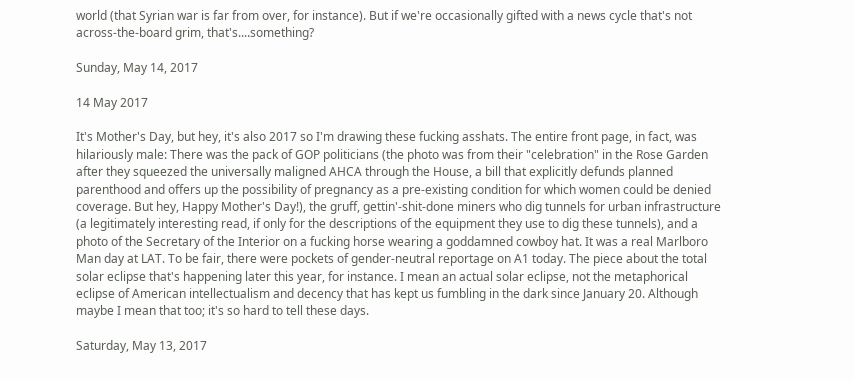world (that Syrian war is far from over, for instance). But if we're occasionally gifted with a news cycle that's not across-the-board grim, that's....something?

Sunday, May 14, 2017

14 May 2017

It's Mother's Day, but hey, it's also 2017 so I'm drawing these fucking asshats. The entire front page, in fact, was hilariously male: There was the pack of GOP politicians (the photo was from their "celebration" in the Rose Garden after they squeezed the universally maligned AHCA through the House, a bill that explicitly defunds planned parenthood and offers up the possibility of pregnancy as a pre-existing condition for which women could be denied coverage. But hey, Happy Mother's Day!), the gruff, gettin'-shit-done miners who dig tunnels for urban infrastructure (a legitimately interesting read, if only for the descriptions of the equipment they use to dig these tunnels), and a photo of the Secretary of the Interior on a fucking horse wearing a goddamned cowboy hat. It was a real Marlboro Man day at LAT. To be fair, there were pockets of gender-neutral reportage on A1 today. The piece about the total solar eclipse that's happening later this year, for instance. I mean an actual solar eclipse, not the metaphorical eclipse of American intellectualism and decency that has kept us fumbling in the dark since January 20. Although maybe I mean that too; it's so hard to tell these days.

Saturday, May 13, 2017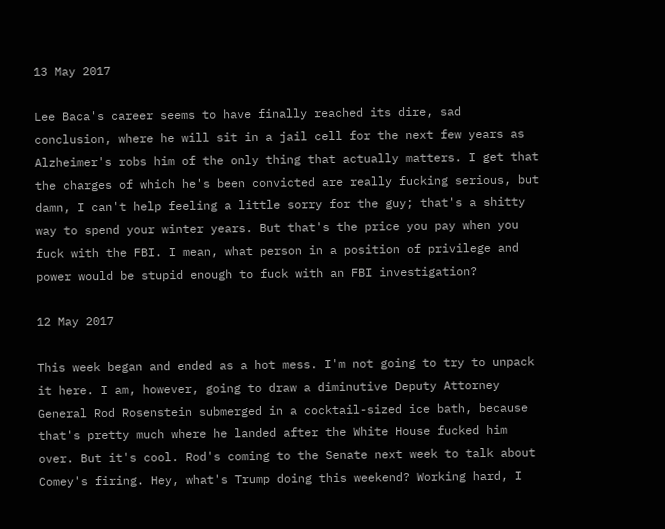13 May 2017

Lee Baca's career seems to have finally reached its dire, sad conclusion, where he will sit in a jail cell for the next few years as Alzheimer's robs him of the only thing that actually matters. I get that the charges of which he's been convicted are really fucking serious, but damn, I can't help feeling a little sorry for the guy; that's a shitty way to spend your winter years. But that's the price you pay when you fuck with the FBI. I mean, what person in a position of privilege and power would be stupid enough to fuck with an FBI investigation?

12 May 2017

This week began and ended as a hot mess. I'm not going to try to unpack it here. I am, however, going to draw a diminutive Deputy Attorney General Rod Rosenstein submerged in a cocktail-sized ice bath, because that's pretty much where he landed after the White House fucked him over. But it's cool. Rod's coming to the Senate next week to talk about Comey's firing. Hey, what's Trump doing this weekend? Working hard, I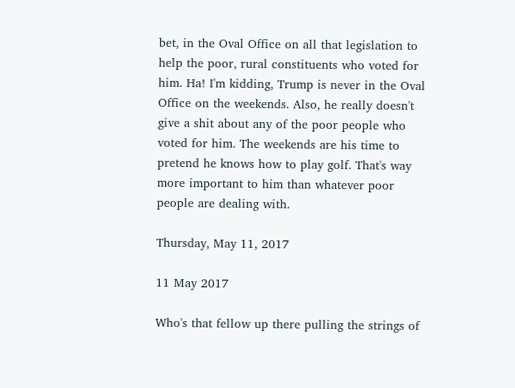bet, in the Oval Office on all that legislation to help the poor, rural constituents who voted for him. Ha! I'm kidding, Trump is never in the Oval Office on the weekends. Also, he really doesn't give a shit about any of the poor people who voted for him. The weekends are his time to pretend he knows how to play golf. That's way more important to him than whatever poor people are dealing with.

Thursday, May 11, 2017

11 May 2017

Who's that fellow up there pulling the strings of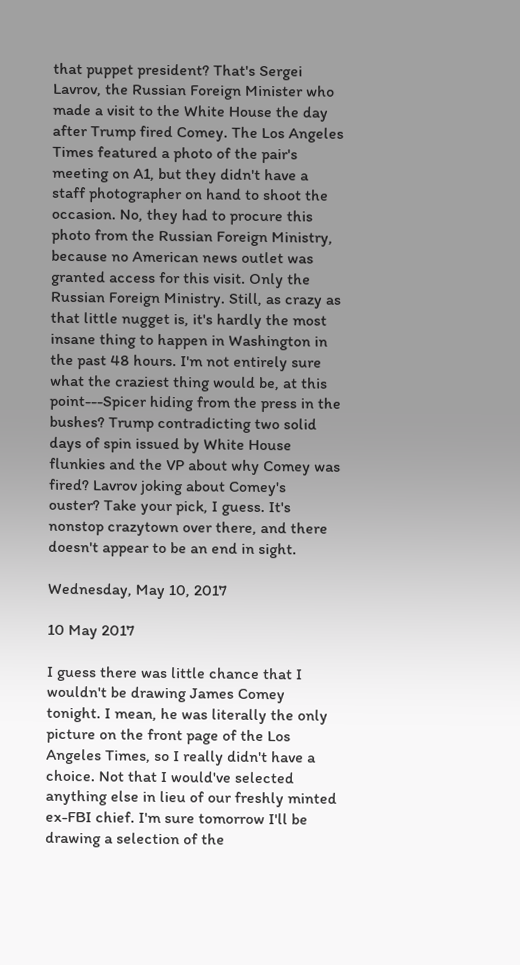that puppet president? That's Sergei Lavrov, the Russian Foreign Minister who made a visit to the White House the day after Trump fired Comey. The Los Angeles Times featured a photo of the pair's meeting on A1, but they didn't have a staff photographer on hand to shoot the occasion. No, they had to procure this photo from the Russian Foreign Ministry, because no American news outlet was granted access for this visit. Only the Russian Foreign Ministry. Still, as crazy as that little nugget is, it's hardly the most insane thing to happen in Washington in the past 48 hours. I'm not entirely sure what the craziest thing would be, at this point---Spicer hiding from the press in the bushes? Trump contradicting two solid days of spin issued by White House flunkies and the VP about why Comey was fired? Lavrov joking about Comey's ouster? Take your pick, I guess. It's nonstop crazytown over there, and there doesn't appear to be an end in sight.

Wednesday, May 10, 2017

10 May 2017

I guess there was little chance that I wouldn't be drawing James Comey tonight. I mean, he was literally the only picture on the front page of the Los Angeles Times, so I really didn't have a choice. Not that I would've selected anything else in lieu of our freshly minted ex-FBI chief. I'm sure tomorrow I'll be drawing a selection of the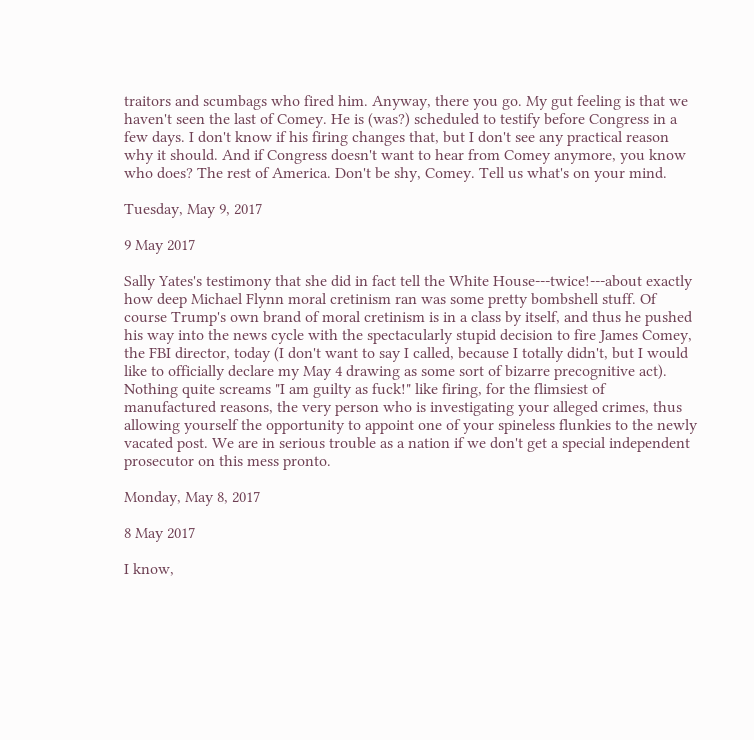traitors and scumbags who fired him. Anyway, there you go. My gut feeling is that we haven't seen the last of Comey. He is (was?) scheduled to testify before Congress in a few days. I don't know if his firing changes that, but I don't see any practical reason why it should. And if Congress doesn't want to hear from Comey anymore, you know who does? The rest of America. Don't be shy, Comey. Tell us what's on your mind.

Tuesday, May 9, 2017

9 May 2017

Sally Yates's testimony that she did in fact tell the White House---twice!---about exactly how deep Michael Flynn moral cretinism ran was some pretty bombshell stuff. Of course Trump's own brand of moral cretinism is in a class by itself, and thus he pushed his way into the news cycle with the spectacularly stupid decision to fire James Comey, the FBI director, today (I don't want to say I called, because I totally didn't, but I would like to officially declare my May 4 drawing as some sort of bizarre precognitive act). Nothing quite screams "I am guilty as fuck!" like firing, for the flimsiest of manufactured reasons, the very person who is investigating your alleged crimes, thus allowing yourself the opportunity to appoint one of your spineless flunkies to the newly vacated post. We are in serious trouble as a nation if we don't get a special independent prosecutor on this mess pronto.

Monday, May 8, 2017

8 May 2017

I know,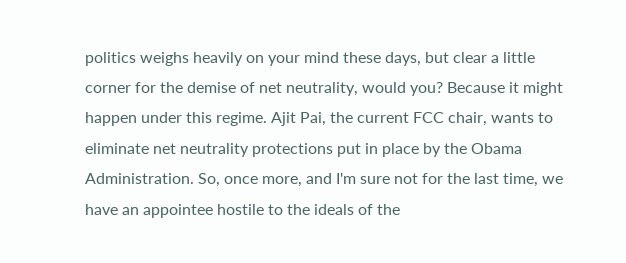politics weighs heavily on your mind these days, but clear a little corner for the demise of net neutrality, would you? Because it might happen under this regime. Ajit Pai, the current FCC chair, wants to eliminate net neutrality protections put in place by the Obama Administration. So, once more, and I'm sure not for the last time, we have an appointee hostile to the ideals of the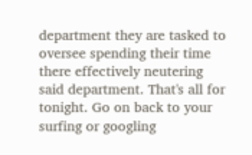department they are tasked to oversee spending their time there effectively neutering said department. That's all for tonight. Go on back to your surfing or googling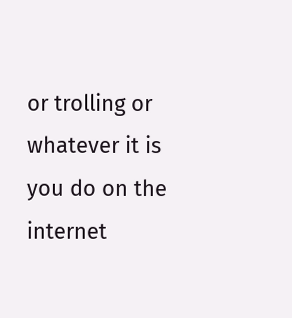or trolling or whatever it is you do on the internet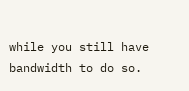while you still have bandwidth to do so.